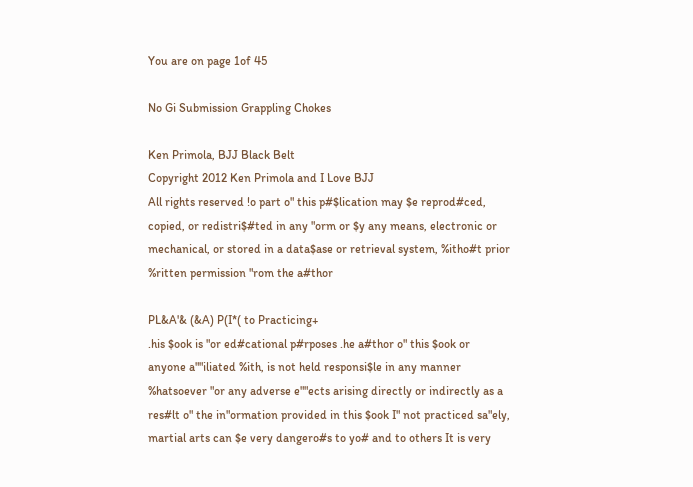You are on page 1of 45

No Gi Submission Grappling Chokes

Ken Primola, BJJ Black Belt
Copyright 2012 Ken Primola and I Love BJJ
All rights reserved !o part o" this p#$lication may $e reprod#ced,
copied, or redistri$#ted in any "orm or $y any means, electronic or
mechanical, or stored in a data$ase or retrieval system, %itho#t prior
%ritten permission "rom the a#thor

PL&A'& (&A) P(I*( to Practicing+
.his $ook is "or ed#cational p#rposes .he a#thor o" this $ook or
anyone a""iliated %ith, is not held responsi$le in any manner
%hatsoever "or any adverse e""ects arising directly or indirectly as a
res#lt o" the in"ormation provided in this $ook I" not practiced sa"ely,
martial arts can $e very dangero#s to yo# and to others It is very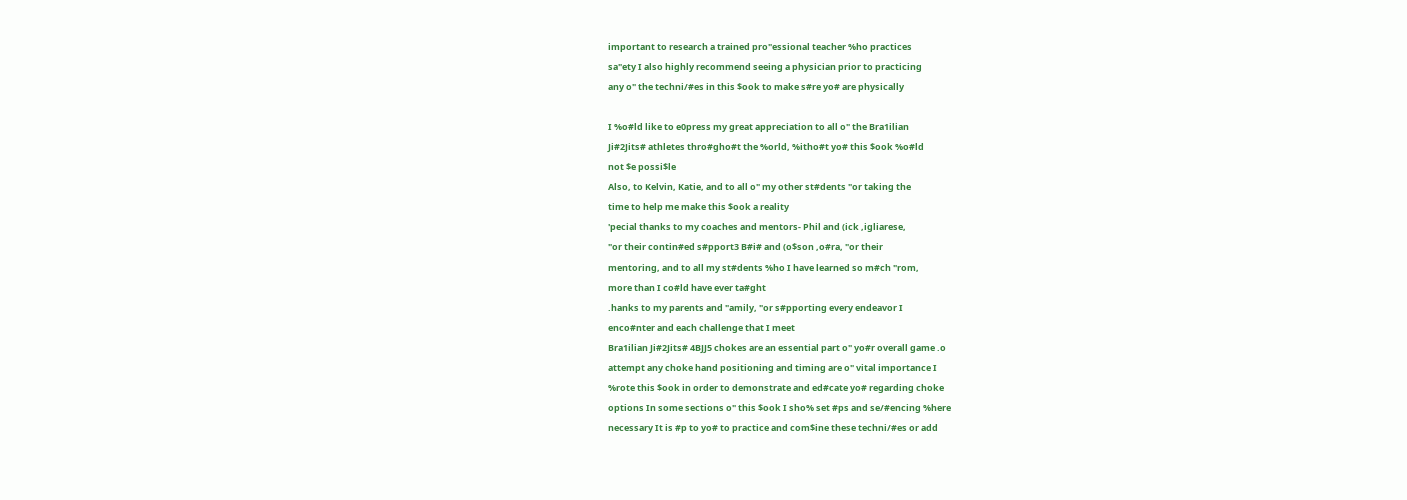important to research a trained pro"essional teacher %ho practices
sa"ety I also highly recommend seeing a physician prior to practicing
any o" the techni/#es in this $ook to make s#re yo# are physically

I %o#ld like to e0press my great appreciation to all o" the Bra1ilian
Ji#2Jits# athletes thro#gho#t the %orld, %itho#t yo# this $ook %o#ld
not $e possi$le
Also, to Kelvin, Katie, and to all o" my other st#dents "or taking the
time to help me make this $ook a reality
'pecial thanks to my coaches and mentors- Phil and (ick ,igliarese,
"or their contin#ed s#pport3 B#i# and (o$son ,o#ra, "or their
mentoring, and to all my st#dents %ho I have learned so m#ch "rom,
more than I co#ld have ever ta#ght
.hanks to my parents and "amily, "or s#pporting every endeavor I
enco#nter and each challenge that I meet
Bra1ilian Ji#2Jits# 4BJJ5 chokes are an essential part o" yo#r overall game .o
attempt any choke hand positioning and timing are o" vital importance I
%rote this $ook in order to demonstrate and ed#cate yo# regarding choke
options In some sections o" this $ook I sho% set #ps and se/#encing %here
necessary It is #p to yo# to practice and com$ine these techni/#es or add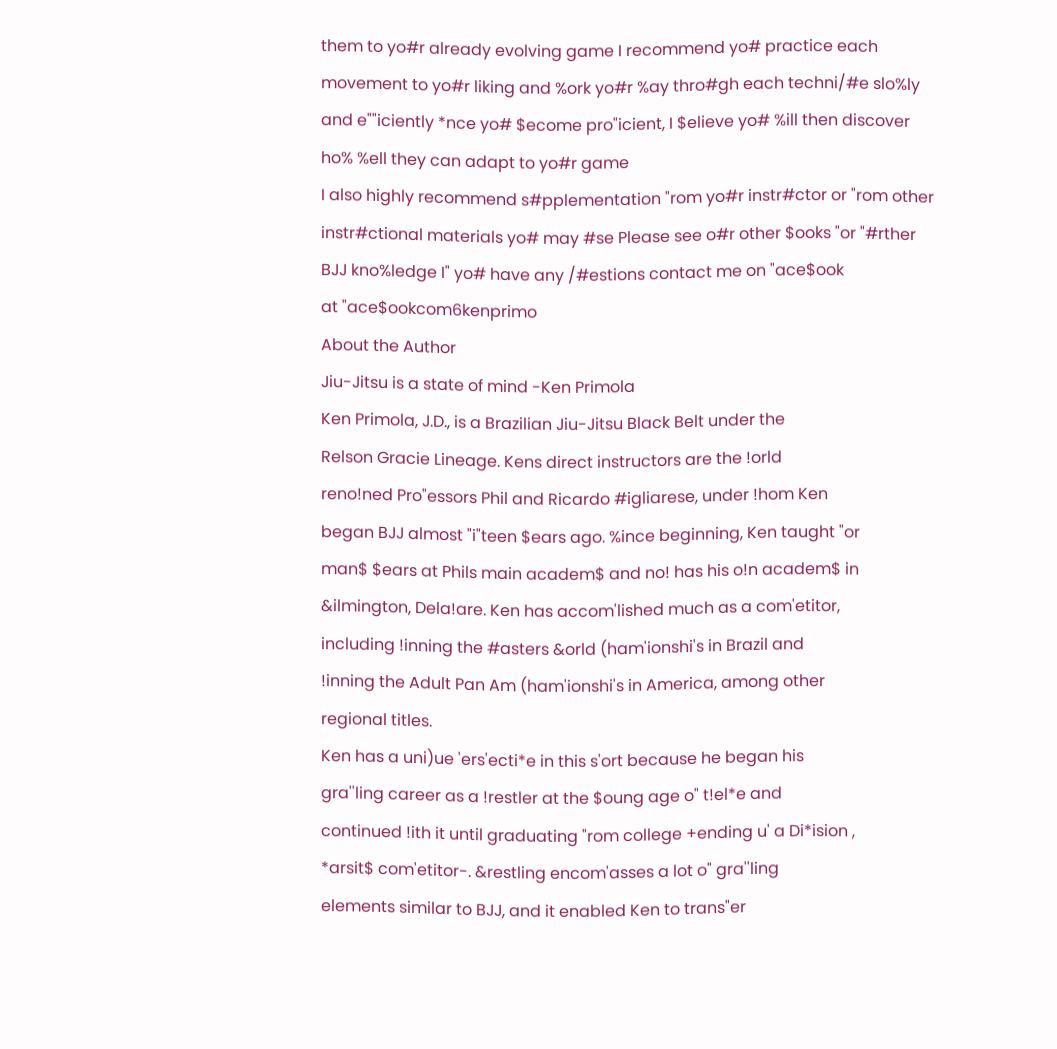them to yo#r already evolving game I recommend yo# practice each
movement to yo#r liking and %ork yo#r %ay thro#gh each techni/#e slo%ly
and e""iciently *nce yo# $ecome pro"icient, I $elieve yo# %ill then discover
ho% %ell they can adapt to yo#r game
I also highly recommend s#pplementation "rom yo#r instr#ctor or "rom other
instr#ctional materials yo# may #se Please see o#r other $ooks "or "#rther
BJJ kno%ledge I" yo# have any /#estions contact me on "ace$ook
at "ace$ookcom6kenprimo
About the Author
Jiu-Jitsu is a state of mind -Ken Primola
Ken Primola, J.D., is a Brazilian Jiu-Jitsu Black Belt under the
Relson Gracie Lineage. Kens direct instructors are the !orld
reno!ned Pro"essors Phil and Ricardo #igliarese, under !hom Ken
began BJJ almost "i"teen $ears ago. %ince beginning, Ken taught "or
man$ $ears at Phils main academ$ and no! has his o!n academ$ in
&ilmington, Dela!are. Ken has accom'lished much as a com'etitor,
including !inning the #asters &orld (ham'ionshi's in Brazil and
!inning the Adult Pan Am (ham'ionshi's in America, among other
regional titles.
Ken has a uni)ue 'ers'ecti*e in this s'ort because he began his
gra''ling career as a !restler at the $oung age o" t!el*e and
continued !ith it until graduating "rom college +ending u' a Di*ision ,
*arsit$ com'etitor-. &restling encom'asses a lot o" gra''ling
elements similar to BJJ, and it enabled Ken to trans"er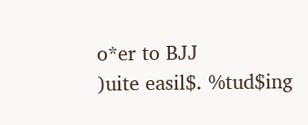o*er to BJJ
)uite easil$. %tud$ing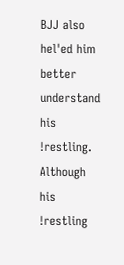BJJ also hel'ed him better understand his
!restling. Although his !restling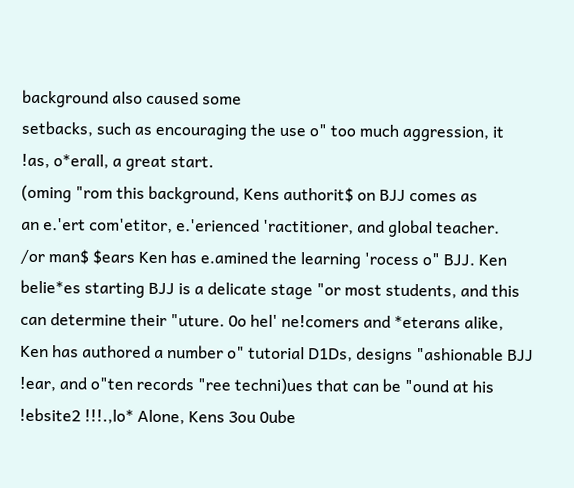background also caused some
setbacks, such as encouraging the use o" too much aggression, it
!as, o*erall, a great start.
(oming "rom this background, Kens authorit$ on BJJ comes as
an e.'ert com'etitor, e.'erienced 'ractitioner, and global teacher.
/or man$ $ears Ken has e.amined the learning 'rocess o" BJJ. Ken
belie*es starting BJJ is a delicate stage "or most students, and this
can determine their "uture. 0o hel' ne!comers and *eterans alike,
Ken has authored a number o" tutorial D1Ds, designs "ashionable BJJ
!ear, and o"ten records "ree techni)ues that can be "ound at his
!ebsite2 !!!.,lo* Alone, Kens 3ou 0ube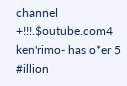channel
+!!!.$outube.com4 ken'rimo- has o*er 5 #illion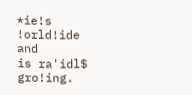*ie!s !orld!ide and
is ra'idl$ gro!ing.